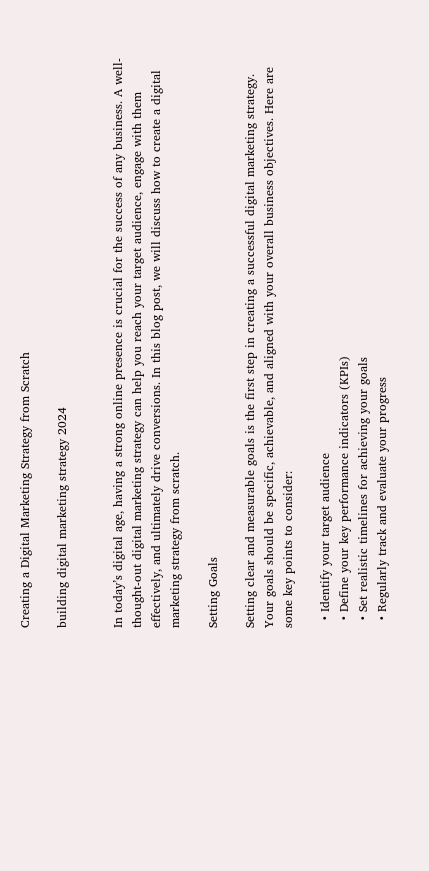Creating a Digital Marketing Strategy from Scratch

building digital marketing strategy 2024


In today’s digital age, having a strong online presence is crucial for the success of any business. A well-thought-out digital marketing strategy can help you reach your target audience, engage with them effectively, and ultimately drive conversions. In this blog post, we will discuss how to create a digital marketing strategy from scratch.

Setting Goals

Setting clear and measurable goals is the first step in creating a successful digital marketing strategy. Your goals should be specific, achievable, and aligned with your overall business objectives. Here are some key points to consider:

  • Identify your target audience
  • Define your key performance indicators (KPIs)
  • Set realistic timelines for achieving your goals
  • Regularly track and evaluate your progress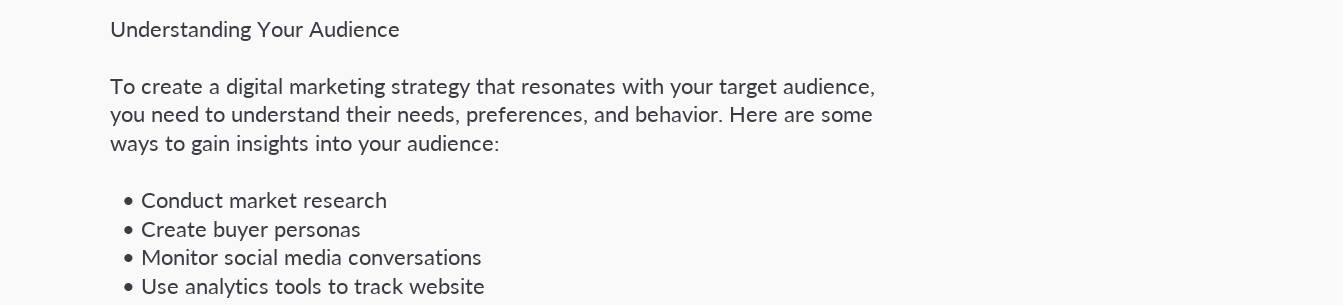Understanding Your Audience

To create a digital marketing strategy that resonates with your target audience, you need to understand their needs, preferences, and behavior. Here are some ways to gain insights into your audience:

  • Conduct market research
  • Create buyer personas
  • Monitor social media conversations
  • Use analytics tools to track website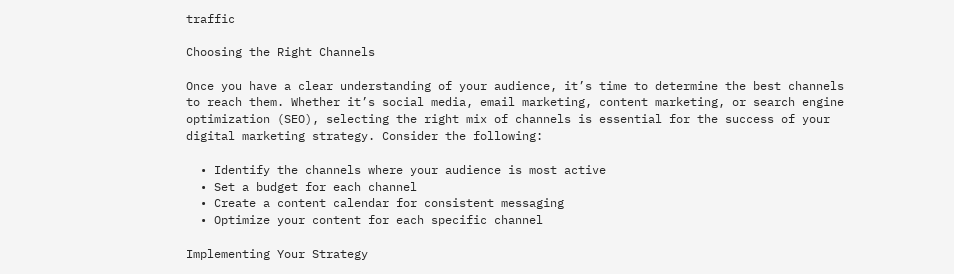traffic

Choosing the Right Channels

Once you have a clear understanding of your audience, it’s time to determine the best channels to reach them. Whether it’s social media, email marketing, content marketing, or search engine optimization (SEO), selecting the right mix of channels is essential for the success of your digital marketing strategy. Consider the following:

  • Identify the channels where your audience is most active
  • Set a budget for each channel
  • Create a content calendar for consistent messaging
  • Optimize your content for each specific channel

Implementing Your Strategy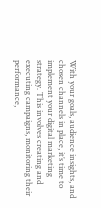With your goals, audience insights, and chosen channels in place, it’s time to implement your digital marketing strategy. This involves creating and executing campaigns, monitoring their performance,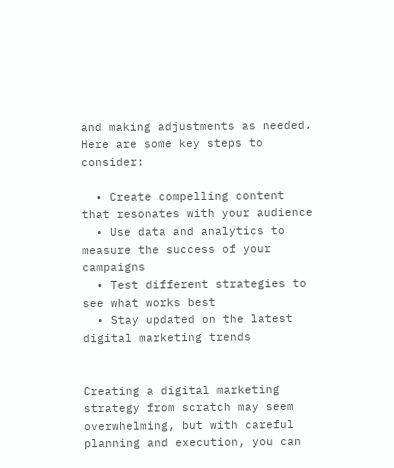and making adjustments as needed. Here are some key steps to consider:

  • Create compelling content that resonates with your audience
  • Use data and analytics to measure the success of your campaigns
  • Test different strategies to see what works best
  • Stay updated on the latest digital marketing trends


Creating a digital marketing strategy from scratch may seem overwhelming, but with careful planning and execution, you can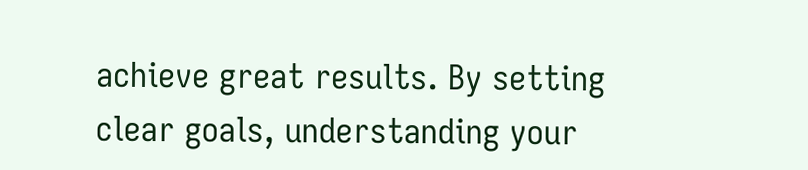achieve great results. By setting clear goals, understanding your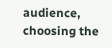audience, choosing the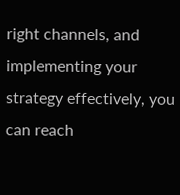right channels, and implementing your strategy effectively, you can reach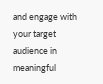and engage with your target audience in meaningful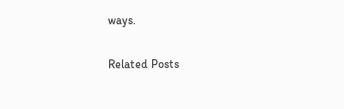ways.

Related Posts